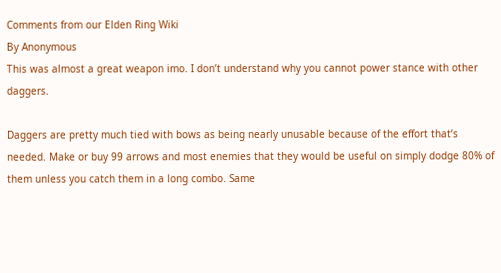Comments from our Elden Ring Wiki
By Anonymous
This was almost a great weapon imo. I don’t understand why you cannot power stance with other daggers.

Daggers are pretty much tied with bows as being nearly unusable because of the effort that’s needed. Make or buy 99 arrows and most enemies that they would be useful on simply dodge 80% of them unless you catch them in a long combo. Same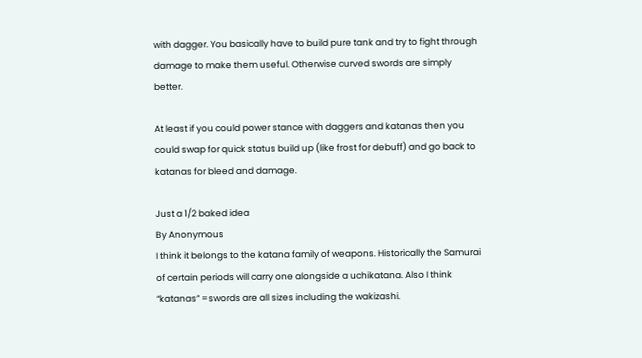with dagger. You basically have to build pure tank and try to fight through damage to make them useful. Otherwise curved swords are simply better.

At least if you could power stance with daggers and katanas then you could swap for quick status build up (like frost for debuff) and go back to katanas for bleed and damage.

Just a 1/2 baked idea
By Anonymous
I think it belongs to the katana family of weapons. Historically the Samurai of certain periods will carry one alongside a uchikatana. Also I think “katanas” =swords are all sizes including the wakizashi.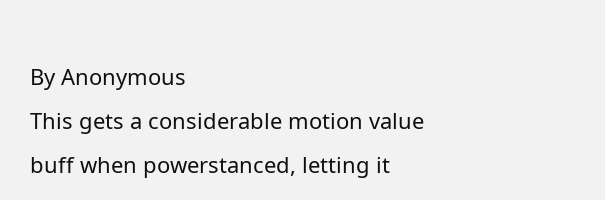By Anonymous
This gets a considerable motion value buff when powerstanced, letting it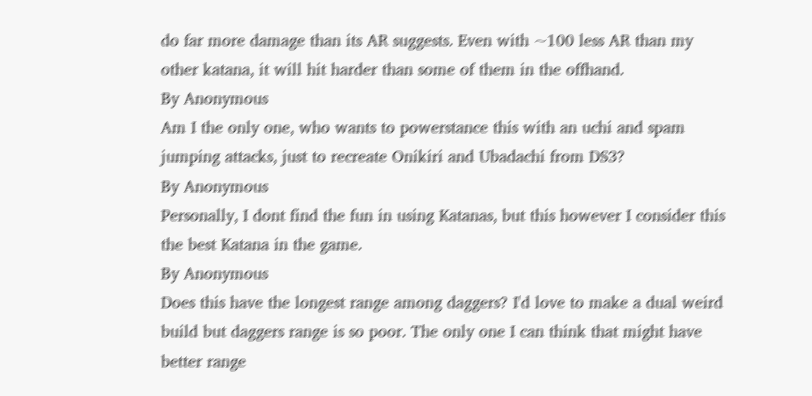do far more damage than its AR suggests. Even with ~100 less AR than my other katana, it will hit harder than some of them in the offhand.
By Anonymous
Am I the only one, who wants to powerstance this with an uchi and spam jumping attacks, just to recreate Onikiri and Ubadachi from DS3?
By Anonymous
Personally, I dont find the fun in using Katanas, but this however I consider this the best Katana in the game.
By Anonymous
Does this have the longest range among daggers? I'd love to make a dual weird build but daggers range is so poor. The only one I can think that might have better range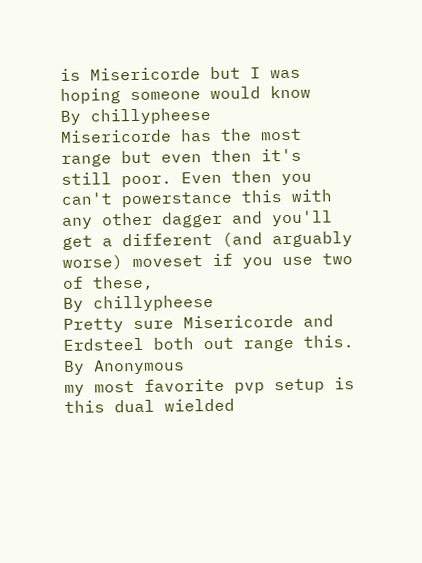is Misericorde but I was hoping someone would know
By chillypheese
Misericorde has the most range but even then it's still poor. Even then you can't powerstance this with any other dagger and you'll get a different (and arguably worse) moveset if you use two of these,
By chillypheese
Pretty sure Misericorde and Erdsteel both out range this.
By Anonymous
my most favorite pvp setup is this dual wielded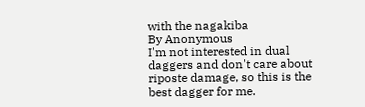with the nagakiba
By Anonymous
I'm not interested in dual daggers and don't care about riposte damage, so this is the best dagger for me.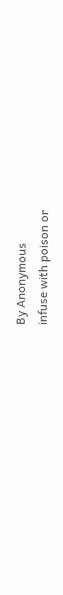By Anonymous
infuse with poison or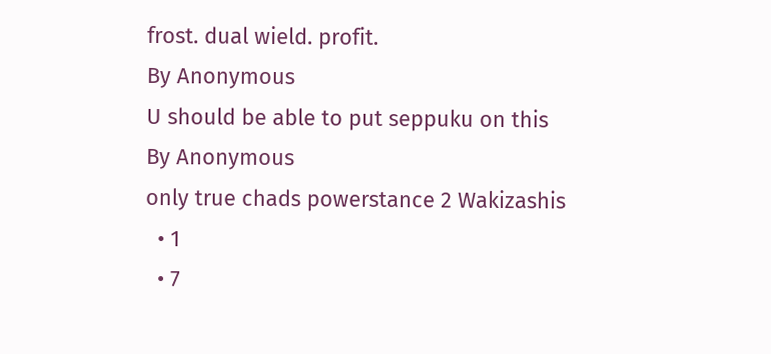frost. dual wield. profit.
By Anonymous
U should be able to put seppuku on this
By Anonymous
only true chads powerstance 2 Wakizashis
  • 1
  • 7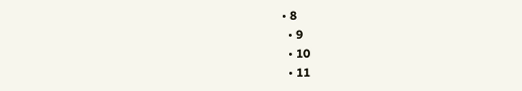• 8
  • 9
  • 10
  • 11